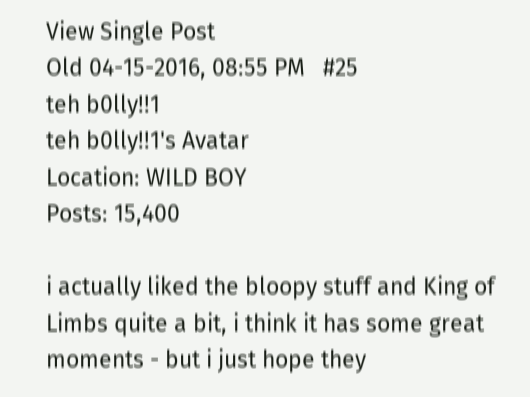View Single Post
Old 04-15-2016, 08:55 PM   #25
teh b0lly!!1
teh b0lly!!1's Avatar
Location: WILD BOY
Posts: 15,400

i actually liked the bloopy stuff and King of Limbs quite a bit, i think it has some great moments - but i just hope they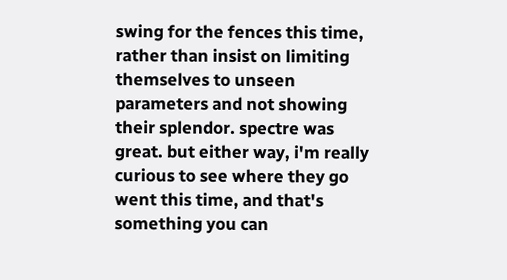swing for the fences this time, rather than insist on limiting themselves to unseen parameters and not showing their splendor. spectre was great. but either way, i'm really curious to see where they go went this time, and that's something you can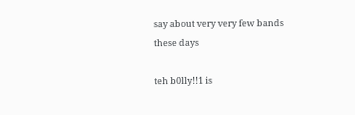say about very very few bands these days

teh b0lly!!1 is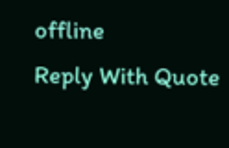offline
Reply With Quote